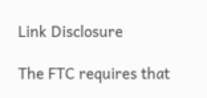Link Disclosure

The FTC requires that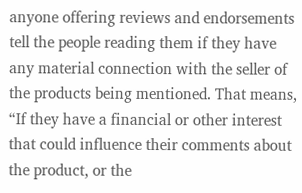anyone offering reviews and endorsements tell the people reading them if they have any material connection with the seller of the products being mentioned. That means, “If they have a financial or other interest that could influence their comments about the product, or the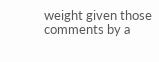weight given those comments by a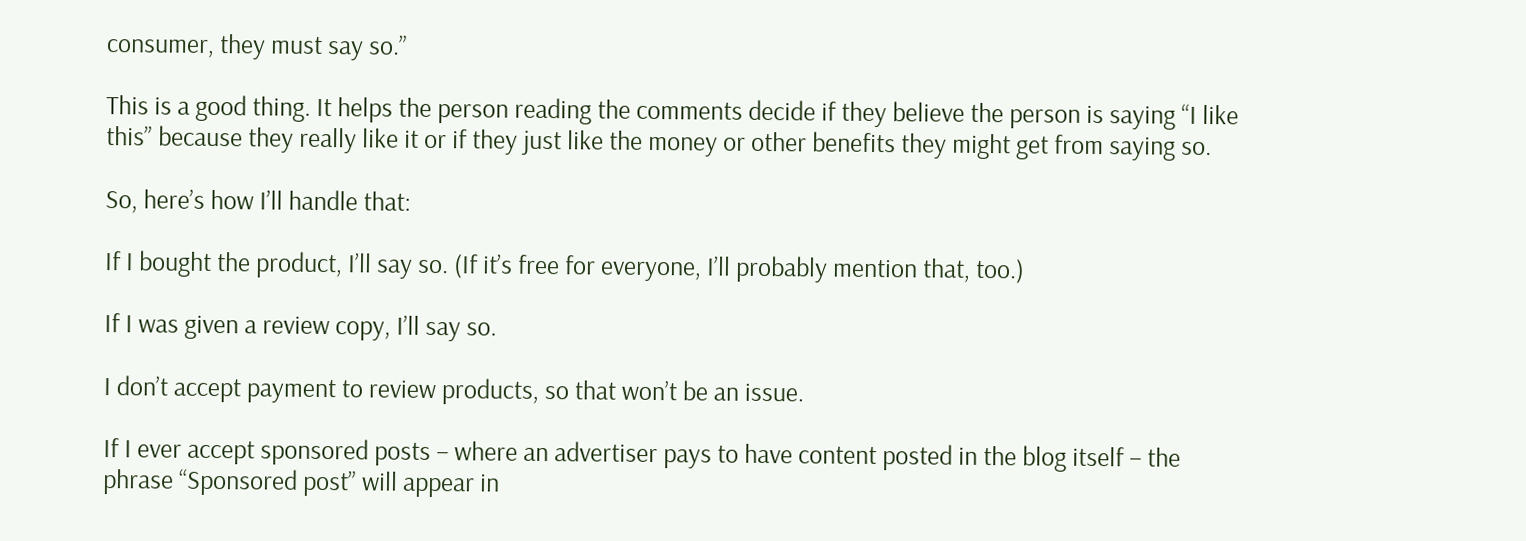consumer, they must say so.”

This is a good thing. It helps the person reading the comments decide if they believe the person is saying “I like this” because they really like it or if they just like the money or other benefits they might get from saying so.

So, here’s how I’ll handle that:

If I bought the product, I’ll say so. (If it’s free for everyone, I’ll probably mention that, too.)

If I was given a review copy, I’ll say so.

I don’t accept payment to review products, so that won’t be an issue.

If I ever accept sponsored posts – where an advertiser pays to have content posted in the blog itself – the phrase “Sponsored post” will appear in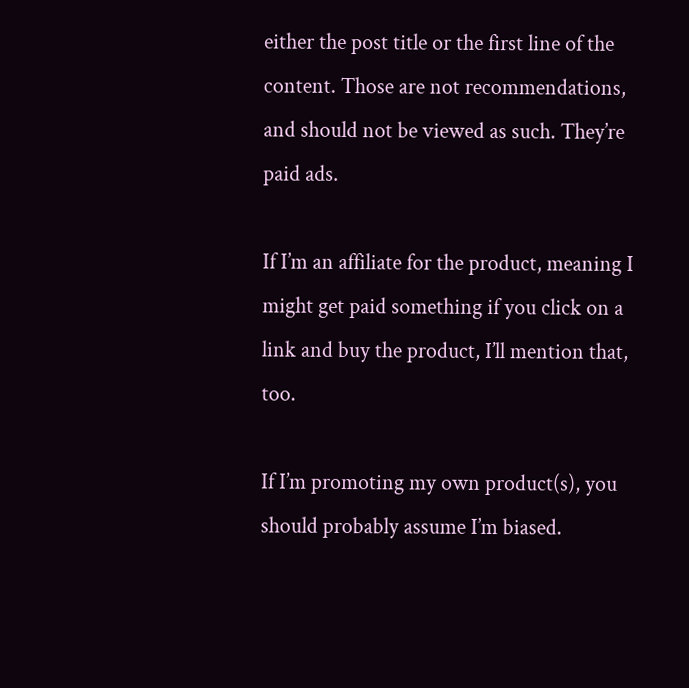either the post title or the first line of the content. Those are not recommendations, and should not be viewed as such. They’re paid ads.

If I’m an affiliate for the product, meaning I might get paid something if you click on a link and buy the product, I’ll mention that, too.

If I’m promoting my own product(s), you should probably assume I’m biased.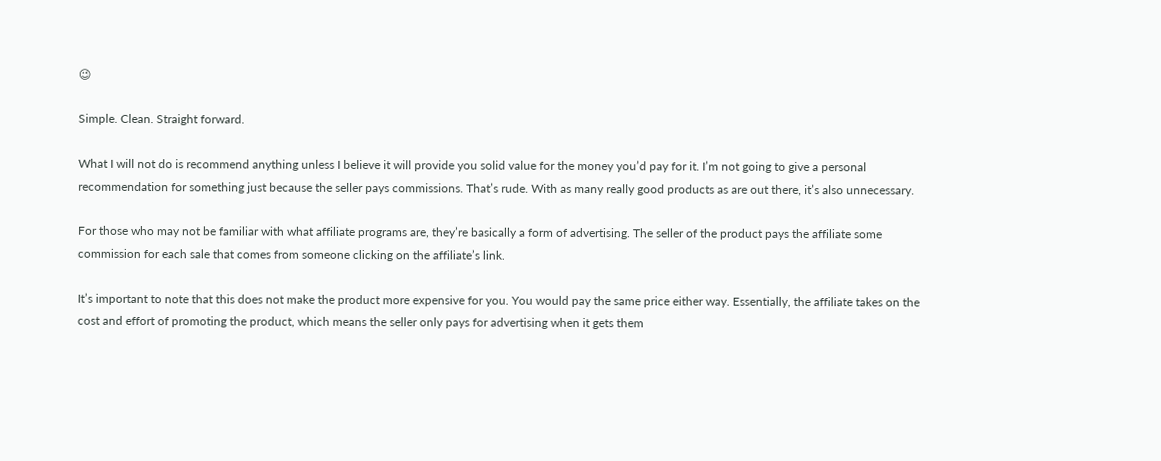😉

Simple. Clean. Straight forward.

What I will not do is recommend anything unless I believe it will provide you solid value for the money you’d pay for it. I’m not going to give a personal recommendation for something just because the seller pays commissions. That’s rude. With as many really good products as are out there, it’s also unnecessary.

For those who may not be familiar with what affiliate programs are, they’re basically a form of advertising. The seller of the product pays the affiliate some commission for each sale that comes from someone clicking on the affiliate’s link.

It’s important to note that this does not make the product more expensive for you. You would pay the same price either way. Essentially, the affiliate takes on the cost and effort of promoting the product, which means the seller only pays for advertising when it gets them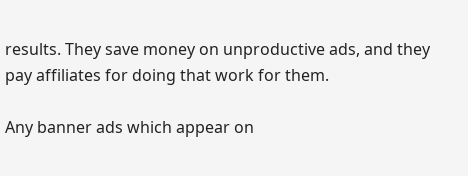results. They save money on unproductive ads, and they pay affiliates for doing that work for them.

Any banner ads which appear on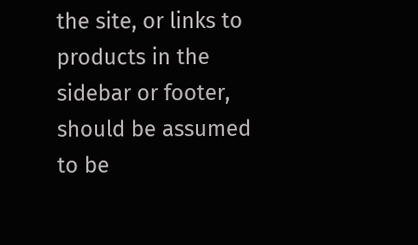the site, or links to products in the sidebar or footer, should be assumed to be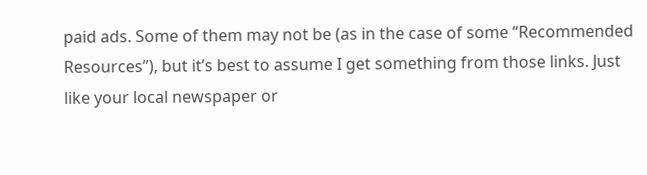paid ads. Some of them may not be (as in the case of some “Recommended Resources”), but it’s best to assume I get something from those links. Just like your local newspaper or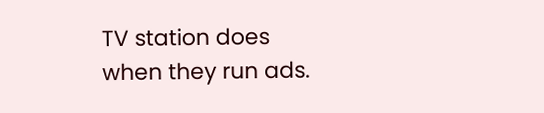TV station does when they run ads.